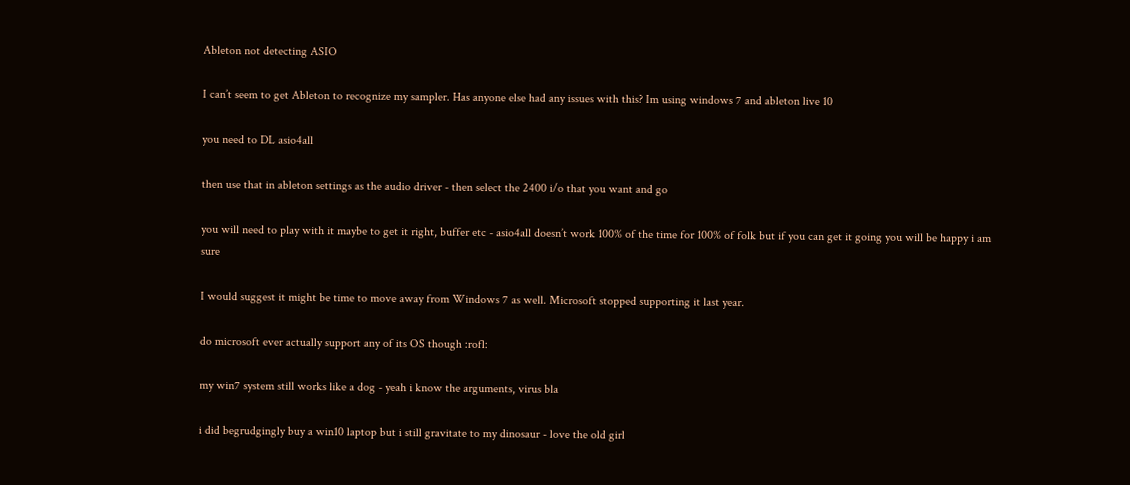Ableton not detecting ASIO

I can’t seem to get Ableton to recognize my sampler. Has anyone else had any issues with this? Im using windows 7 and ableton live 10

you need to DL asio4all

then use that in ableton settings as the audio driver - then select the 2400 i/o that you want and go

you will need to play with it maybe to get it right, buffer etc - asio4all doesn’t work 100% of the time for 100% of folk but if you can get it going you will be happy i am sure

I would suggest it might be time to move away from Windows 7 as well. Microsoft stopped supporting it last year.

do microsoft ever actually support any of its OS though :rofl:

my win7 system still works like a dog - yeah i know the arguments, virus bla

i did begrudgingly buy a win10 laptop but i still gravitate to my dinosaur - love the old girl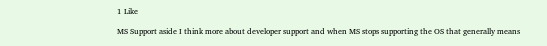1 Like

MS Support aside I think more about developer support and when MS stops supporting the OS that generally means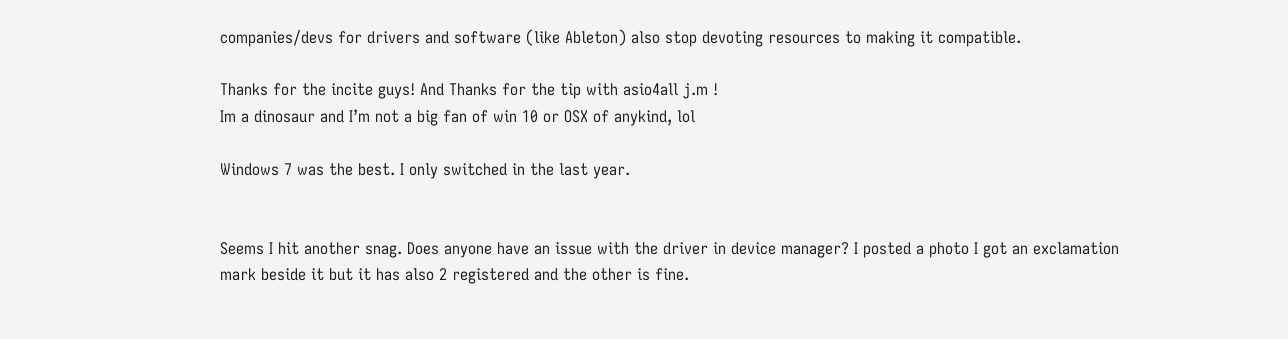companies/devs for drivers and software (like Ableton) also stop devoting resources to making it compatible.

Thanks for the incite guys! And Thanks for the tip with asio4all j.m !
Im a dinosaur and I’m not a big fan of win 10 or OSX of anykind, lol

Windows 7 was the best. I only switched in the last year.


Seems I hit another snag. Does anyone have an issue with the driver in device manager? I posted a photo I got an exclamation mark beside it but it has also 2 registered and the other is fine.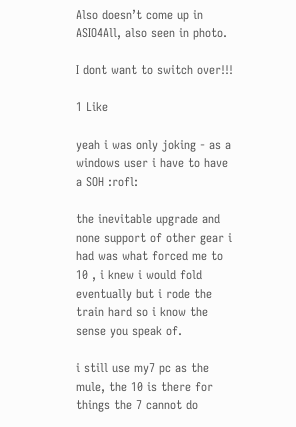Also doesn’t come up in ASIO4All, also seen in photo.

I dont want to switch over!!!

1 Like

yeah i was only joking - as a windows user i have to have a SOH :rofl:

the inevitable upgrade and none support of other gear i had was what forced me to 10 , i knew i would fold eventually but i rode the train hard so i know the sense you speak of.

i still use my7 pc as the mule, the 10 is there for things the 7 cannot do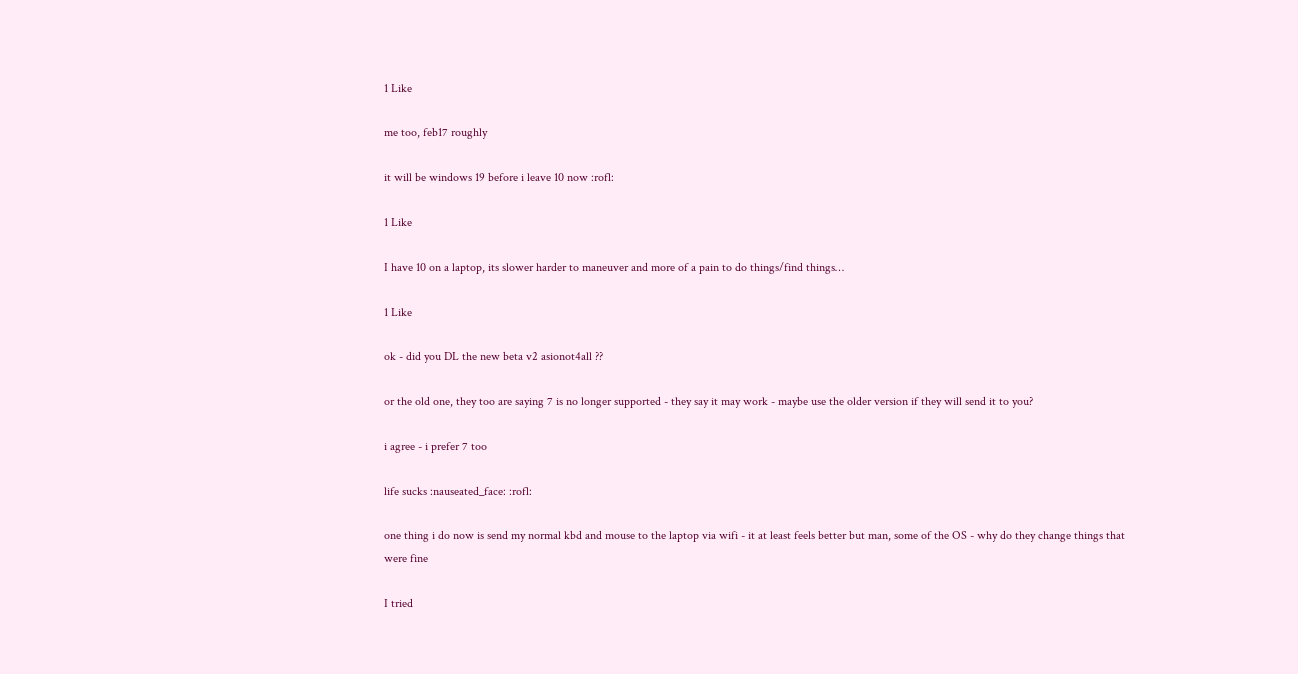1 Like

me too, feb17 roughly

it will be windows 19 before i leave 10 now :rofl:

1 Like

I have 10 on a laptop, its slower harder to maneuver and more of a pain to do things/find things…

1 Like

ok - did you DL the new beta v2 asionot4all ??

or the old one, they too are saying 7 is no longer supported - they say it may work - maybe use the older version if they will send it to you?

i agree - i prefer 7 too

life sucks :nauseated_face: :rofl:

one thing i do now is send my normal kbd and mouse to the laptop via wifi - it at least feels better but man, some of the OS - why do they change things that were fine

I tried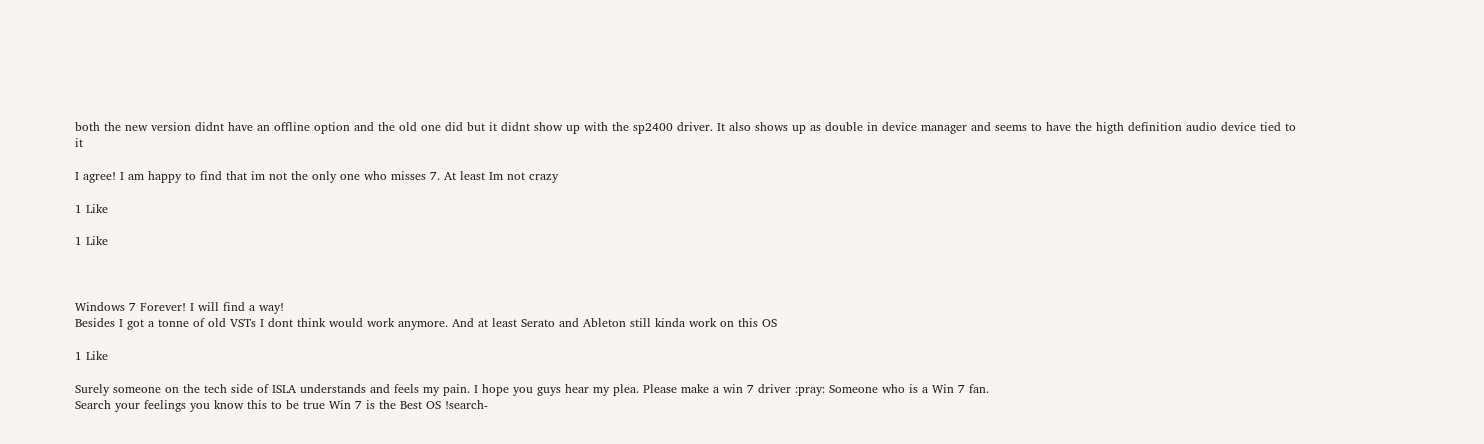both the new version didnt have an offline option and the old one did but it didnt show up with the sp2400 driver. It also shows up as double in device manager and seems to have the higth definition audio device tied to it

I agree! I am happy to find that im not the only one who misses 7. At least Im not crazy

1 Like

1 Like



Windows 7 Forever! I will find a way!
Besides I got a tonne of old VSTs I dont think would work anymore. And at least Serato and Ableton still kinda work on this OS

1 Like

Surely someone on the tech side of ISLA understands and feels my pain. I hope you guys hear my plea. Please make a win 7 driver :pray: Someone who is a Win 7 fan.
Search your feelings you know this to be true Win 7 is the Best OS !search-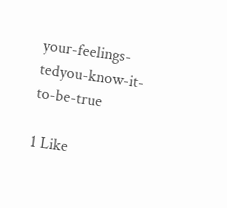your-feelings-tedyou-know-it-to-be-true

1 Like